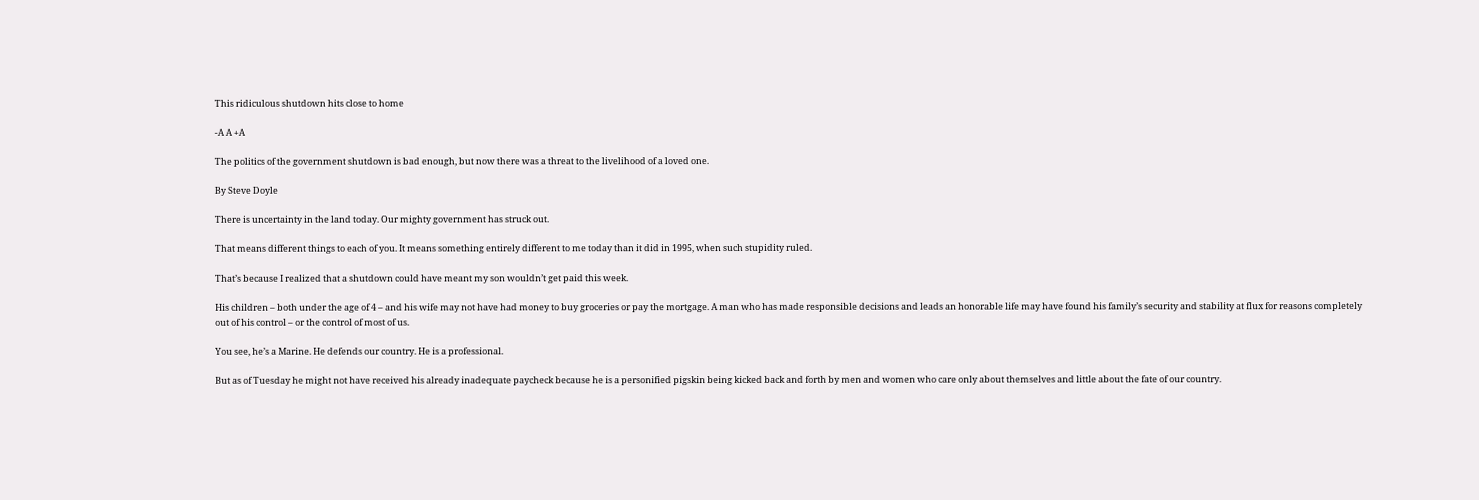This ridiculous shutdown hits close to home

-A A +A

The politics of the government shutdown is bad enough, but now there was a threat to the livelihood of a loved one.

By Steve Doyle

There is uncertainty in the land today. Our mighty government has struck out.

That means different things to each of you. It means something entirely different to me today than it did in 1995, when such stupidity ruled.

That’s because I realized that a shutdown could have meant my son wouldn’t get paid this week.

His children – both under the age of 4 – and his wife may not have had money to buy groceries or pay the mortgage. A man who has made responsible decisions and leads an honorable life may have found his family’s security and stability at flux for reasons completely out of his control – or the control of most of us.

You see, he’s a Marine. He defends our country. He is a professional.

But as of Tuesday he might not have received his already inadequate paycheck because he is a personified pigskin being kicked back and forth by men and women who care only about themselves and little about the fate of our country.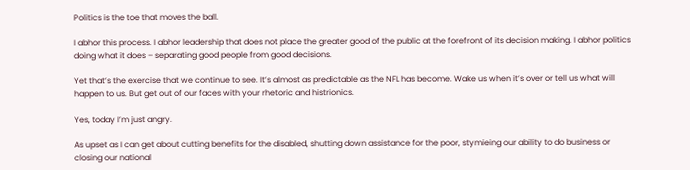Politics is the toe that moves the ball.

I abhor this process. I abhor leadership that does not place the greater good of the public at the forefront of its decision making. I abhor politics doing what it does – separating good people from good decisions.

Yet that’s the exercise that we continue to see. It’s almost as predictable as the NFL has become. Wake us when it’s over or tell us what will happen to us. But get out of our faces with your rhetoric and histrionics.

Yes, today I’m just angry.

As upset as I can get about cutting benefits for the disabled, shutting down assistance for the poor, stymieing our ability to do business or closing our national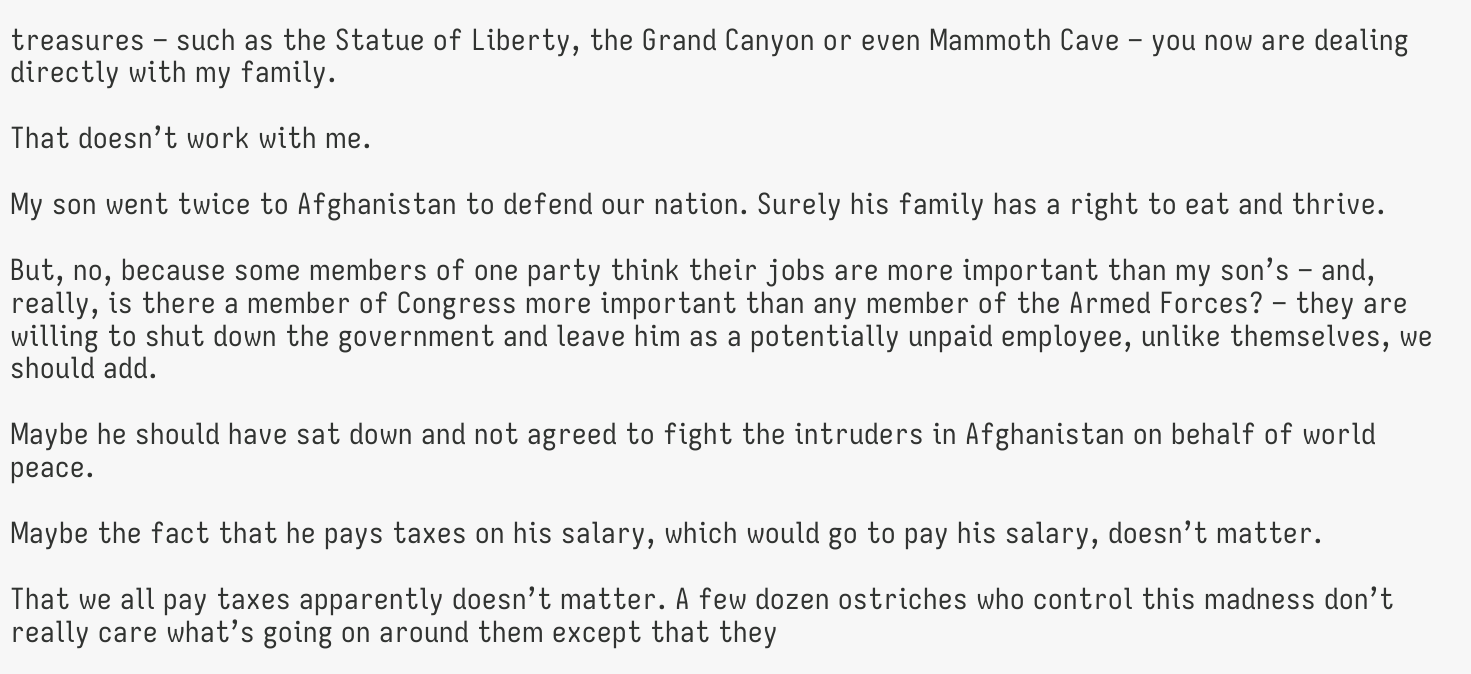treasures – such as the Statue of Liberty, the Grand Canyon or even Mammoth Cave – you now are dealing directly with my family.

That doesn’t work with me.

My son went twice to Afghanistan to defend our nation. Surely his family has a right to eat and thrive.

But, no, because some members of one party think their jobs are more important than my son’s – and, really, is there a member of Congress more important than any member of the Armed Forces? – they are willing to shut down the government and leave him as a potentially unpaid employee, unlike themselves, we should add.

Maybe he should have sat down and not agreed to fight the intruders in Afghanistan on behalf of world peace.

Maybe the fact that he pays taxes on his salary, which would go to pay his salary, doesn’t matter.

That we all pay taxes apparently doesn’t matter. A few dozen ostriches who control this madness don’t really care what’s going on around them except that they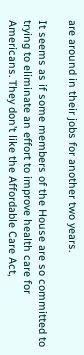are around in their jobs for another two years.

It seems as if some members of the House are so committed to trying to eliminate an effort to improve health care for Americans. They don’t like the Affordable Care Act,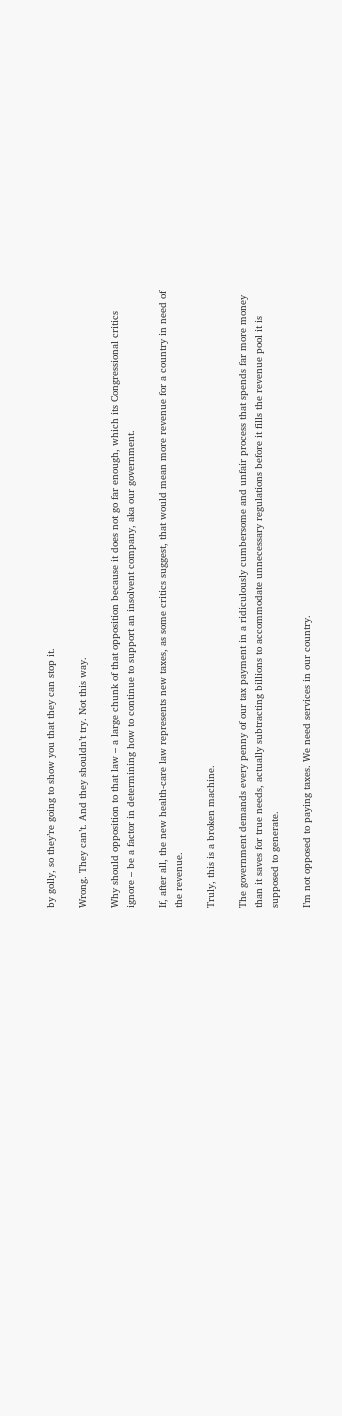by golly, so they’re going to show you that they can stop it.

Wrong. They can’t. And they shouldn’t try. Not this way.

Why should opposition to that law – a large chunk of that opposition because it does not go far enough, which its Congressional critics ignore – be a factor in determining how to continue to support an insolvent company, aka our government.

If, after all, the new health-care law represents new taxes, as some critics suggest, that would mean more revenue for a country in need of the revenue.

Truly, this is a broken machine.

The government demands every penny of our tax payment in a ridiculously cumbersome and unfair process that spends far more money than it saves for true needs, actually subtracting billions to accommodate unnecessary regulations before it fills the revenue pool it is supposed to generate.

I’m not opposed to paying taxes. We need services in our country.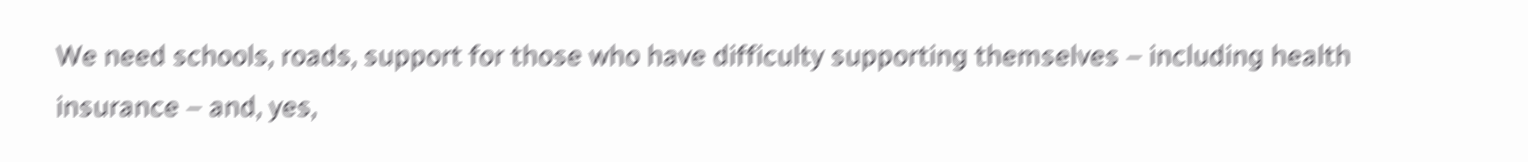We need schools, roads, support for those who have difficulty supporting themselves – including health insurance – and, yes,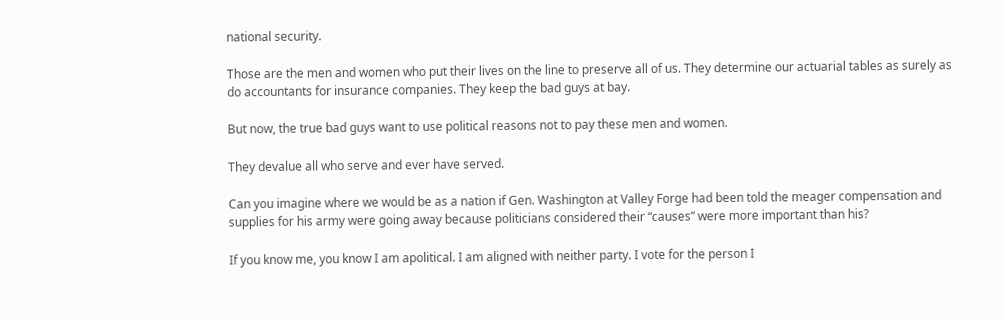national security.

Those are the men and women who put their lives on the line to preserve all of us. They determine our actuarial tables as surely as do accountants for insurance companies. They keep the bad guys at bay.

But now, the true bad guys want to use political reasons not to pay these men and women.

They devalue all who serve and ever have served.

Can you imagine where we would be as a nation if Gen. Washington at Valley Forge had been told the meager compensation and supplies for his army were going away because politicians considered their “causes” were more important than his?

If you know me, you know I am apolitical. I am aligned with neither party. I vote for the person I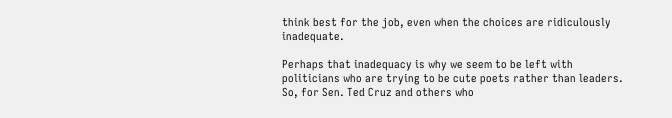think best for the job, even when the choices are ridiculously inadequate.

Perhaps that inadequacy is why we seem to be left with politicians who are trying to be cute poets rather than leaders. So, for Sen. Ted Cruz and others who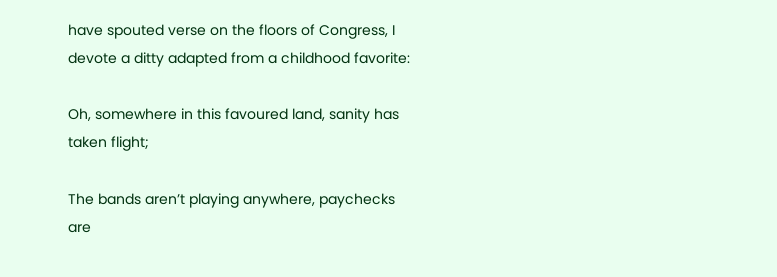have spouted verse on the floors of Congress, I devote a ditty adapted from a childhood favorite:

Oh, somewhere in this favoured land, sanity has taken flight;

The bands aren’t playing anywhere, paychecks are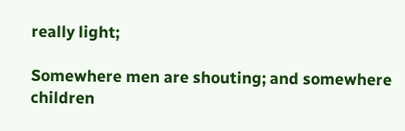really light;

Somewhere men are shouting; and somewhere children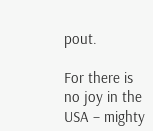pout.

For there is no joy in the USA – mighty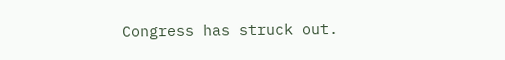Congress has struck out.